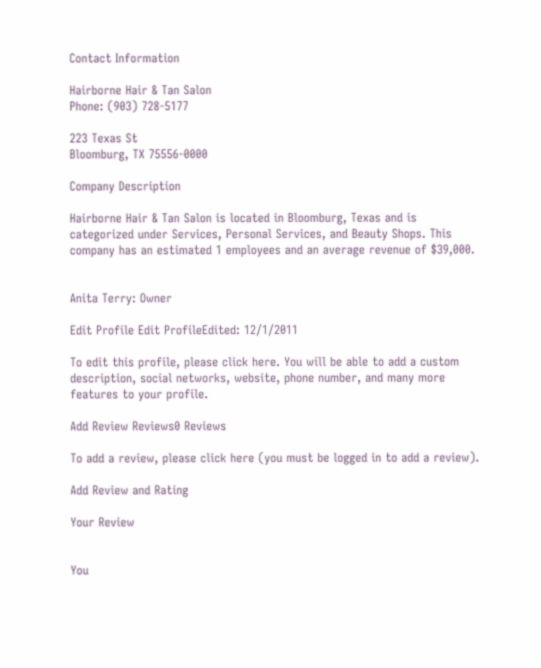Contact Information

Hairborne Hair & Tan Salon
Phone: (903) 728-5177

223 Texas St
Bloomburg, TX 75556-0000

Company Description

Hairborne Hair & Tan Salon is located in Bloomburg, Texas and is categorized under Services, Personal Services, and Beauty Shops. This company has an estimated 1 employees and an average revenue of $39,000.


Anita Terry: Owner

Edit Profile Edit ProfileEdited: 12/1/2011

To edit this profile, please click here. You will be able to add a custom description, social networks, website, phone number, and many more features to your profile.

Add Review Reviews0 Reviews

To add a review, please click here (you must be logged in to add a review).

Add Review and Rating

Your Review


You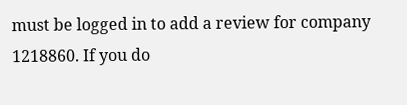must be logged in to add a review for company 1218860. If you do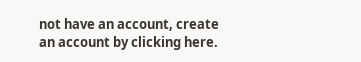not have an account, create an account by clicking here.